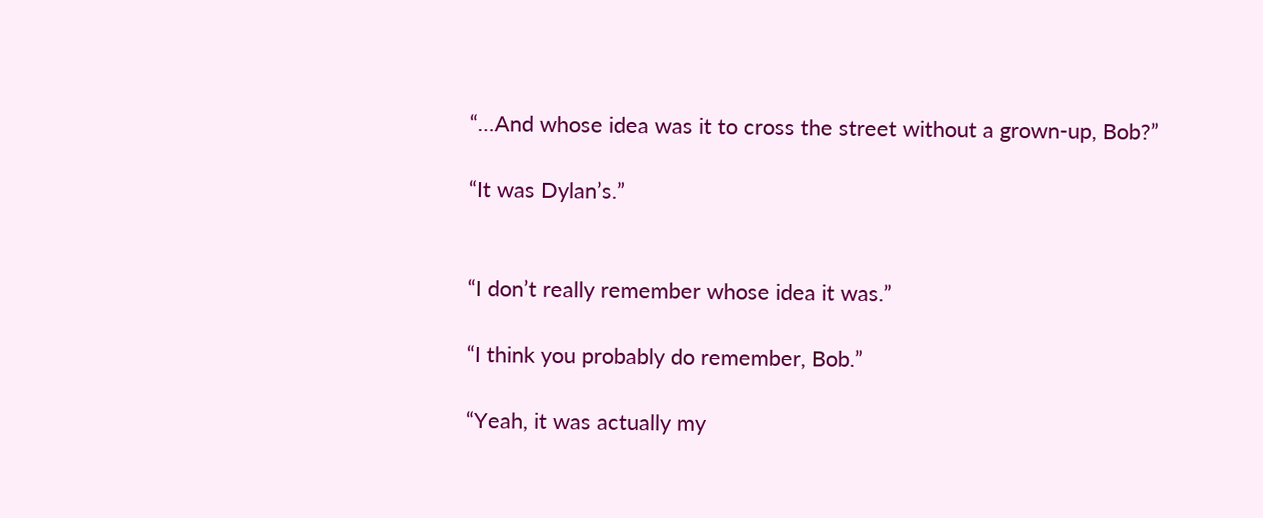“…And whose idea was it to cross the street without a grown-up, Bob?”

“It was Dylan’s.”


“I don’t really remember whose idea it was.”

“I think you probably do remember, Bob.”

“Yeah, it was actually my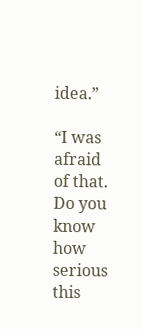idea.”

“I was afraid of that. Do you know how serious this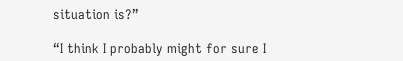situation is?”

“I think I probably might for sure I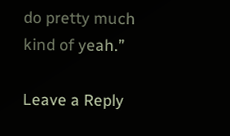do pretty much kind of yeah.”

Leave a Reply